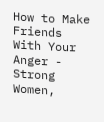How to Make Friends With Your Anger - Strong Women,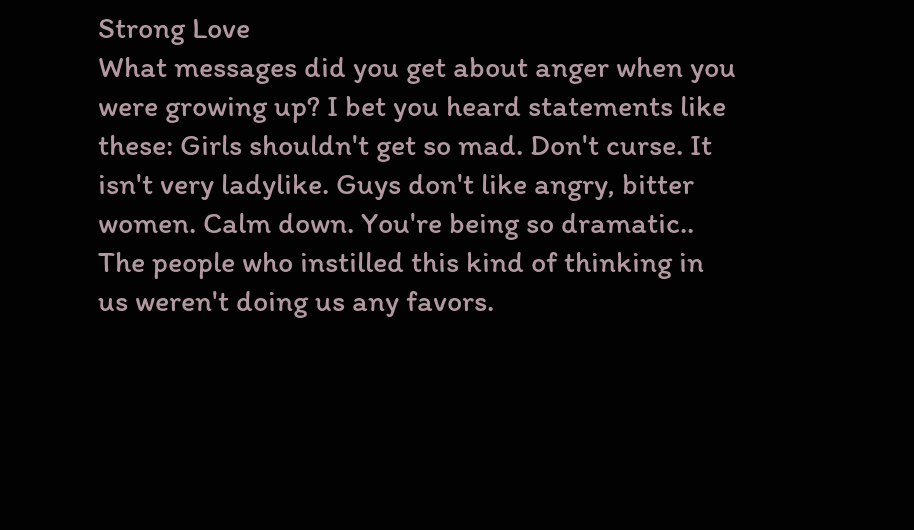Strong Love
What messages did you get about anger when you were growing up? I bet you heard statements like these: Girls shouldn't get so mad. Don't curse. It isn't very ladylike. Guys don't like angry, bitter women. Calm down. You're being so dramatic.. The people who instilled this kind of thinking in us weren't doing us any favors.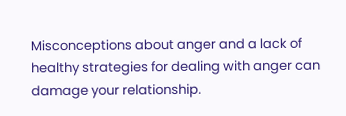Misconceptions about anger and a lack of healthy strategies for dealing with anger can damage your relationship.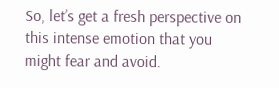So, let’s get a fresh perspective on this intense emotion that you might fear and avoid.